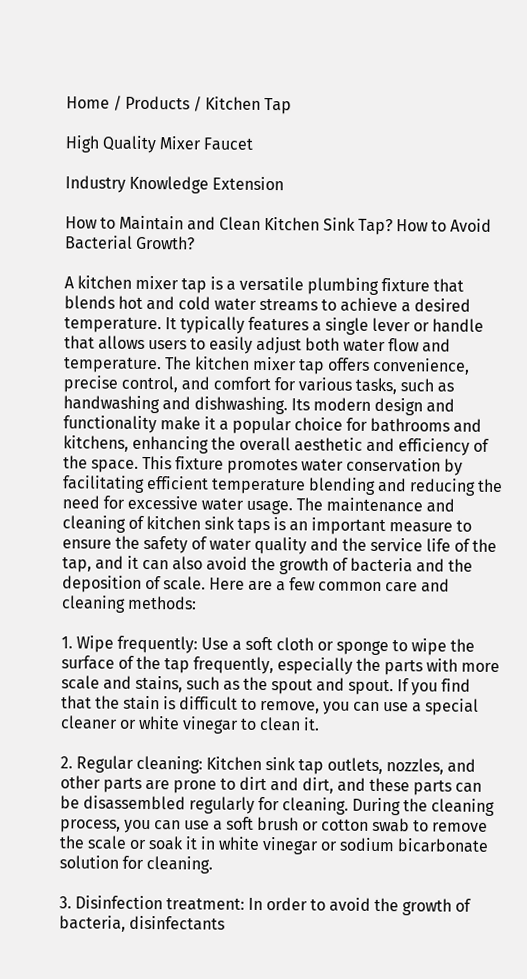Home / Products / Kitchen Tap

High Quality Mixer Faucet

Industry Knowledge Extension

How to Maintain and Clean Kitchen Sink Tap? How to Avoid Bacterial Growth?

A kitchen mixer tap is a versatile plumbing fixture that blends hot and cold water streams to achieve a desired temperature. It typically features a single lever or handle that allows users to easily adjust both water flow and temperature. The kitchen mixer tap offers convenience, precise control, and comfort for various tasks, such as handwashing and dishwashing. Its modern design and functionality make it a popular choice for bathrooms and kitchens, enhancing the overall aesthetic and efficiency of the space. This fixture promotes water conservation by facilitating efficient temperature blending and reducing the need for excessive water usage. The maintenance and cleaning of kitchen sink taps is an important measure to ensure the safety of water quality and the service life of the tap, and it can also avoid the growth of bacteria and the deposition of scale. Here are a few common care and cleaning methods:

1. Wipe frequently: Use a soft cloth or sponge to wipe the surface of the tap frequently, especially the parts with more scale and stains, such as the spout and spout. If you find that the stain is difficult to remove, you can use a special cleaner or white vinegar to clean it.

2. Regular cleaning: Kitchen sink tap outlets, nozzles, and other parts are prone to dirt and dirt, and these parts can be disassembled regularly for cleaning. During the cleaning process, you can use a soft brush or cotton swab to remove the scale or soak it in white vinegar or sodium bicarbonate solution for cleaning.

3. Disinfection treatment: In order to avoid the growth of bacteria, disinfectants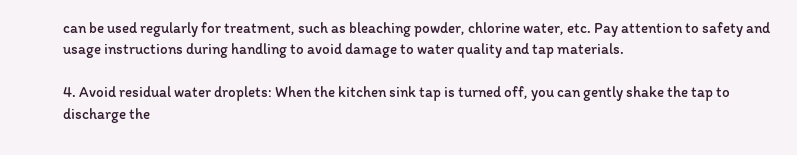can be used regularly for treatment, such as bleaching powder, chlorine water, etc. Pay attention to safety and usage instructions during handling to avoid damage to water quality and tap materials.

4. Avoid residual water droplets: When the kitchen sink tap is turned off, you can gently shake the tap to discharge the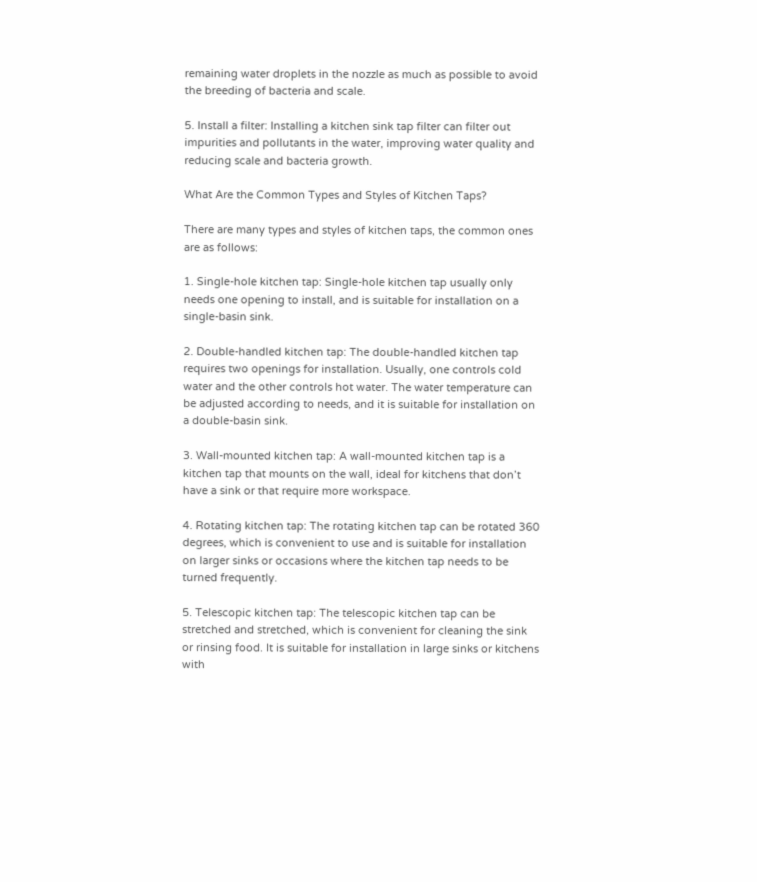remaining water droplets in the nozzle as much as possible to avoid the breeding of bacteria and scale.

5. Install a filter: Installing a kitchen sink tap filter can filter out impurities and pollutants in the water, improving water quality and reducing scale and bacteria growth.

What Are the Common Types and Styles of Kitchen Taps?

There are many types and styles of kitchen taps, the common ones are as follows:

1. Single-hole kitchen tap: Single-hole kitchen tap usually only needs one opening to install, and is suitable for installation on a single-basin sink.

2. Double-handled kitchen tap: The double-handled kitchen tap requires two openings for installation. Usually, one controls cold water and the other controls hot water. The water temperature can be adjusted according to needs, and it is suitable for installation on a double-basin sink.

3. Wall-mounted kitchen tap: A wall-mounted kitchen tap is a kitchen tap that mounts on the wall, ideal for kitchens that don’t have a sink or that require more workspace.

4. Rotating kitchen tap: The rotating kitchen tap can be rotated 360 degrees, which is convenient to use and is suitable for installation on larger sinks or occasions where the kitchen tap needs to be turned frequently.

5. Telescopic kitchen tap: The telescopic kitchen tap can be stretched and stretched, which is convenient for cleaning the sink or rinsing food. It is suitable for installation in large sinks or kitchens with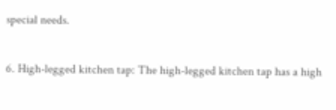special needs.

6. High-legged kitchen tap: The high-legged kitchen tap has a high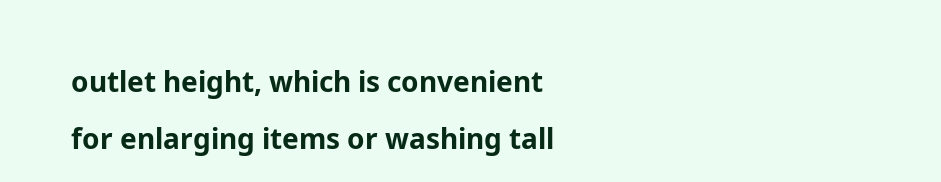outlet height, which is convenient for enlarging items or washing tall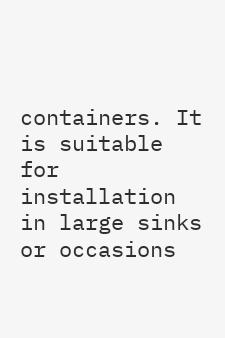containers. It is suitable for installation in large sinks or occasions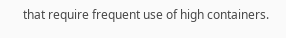that require frequent use of high containers.